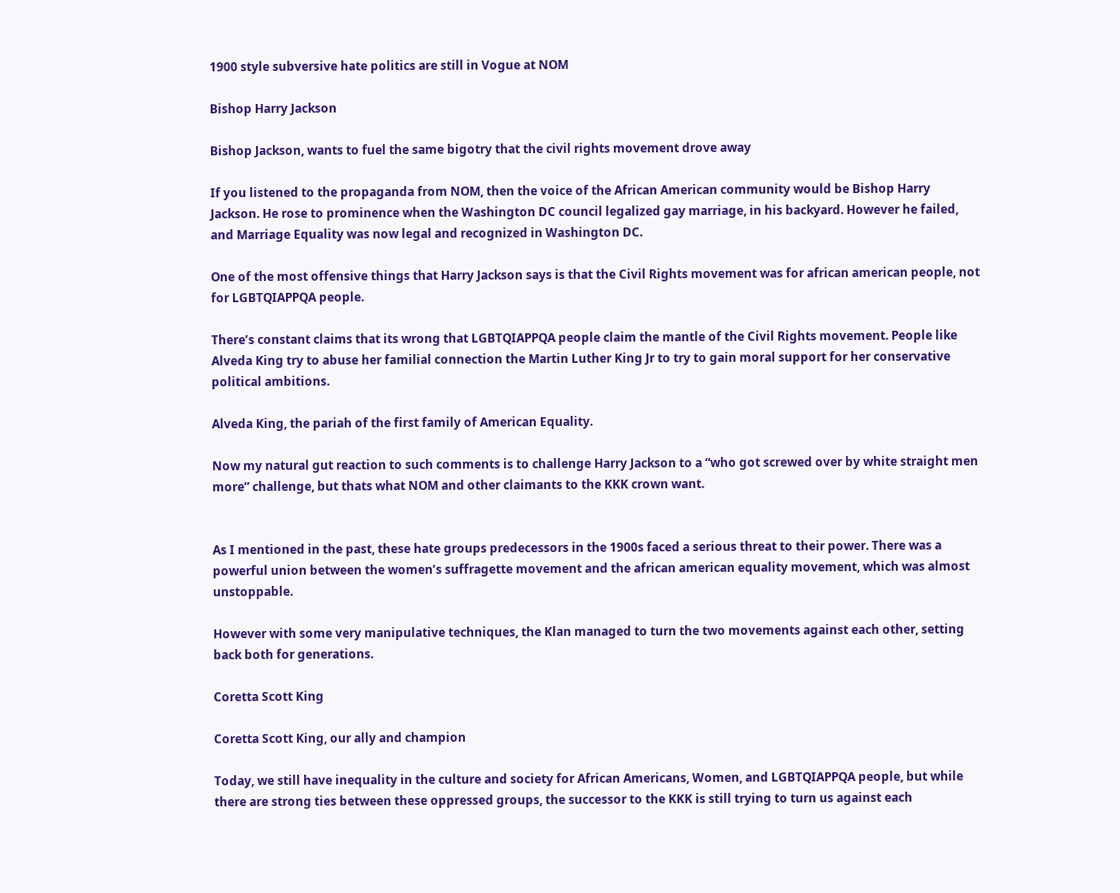1900 style subversive hate politics are still in Vogue at NOM

Bishop Harry Jackson

Bishop Jackson, wants to fuel the same bigotry that the civil rights movement drove away

If you listened to the propaganda from NOM, then the voice of the African American community would be Bishop Harry Jackson. He rose to prominence when the Washington DC council legalized gay marriage, in his backyard. However he failed, and Marriage Equality was now legal and recognized in Washington DC.

One of the most offensive things that Harry Jackson says is that the Civil Rights movement was for african american people, not for LGBTQIAPPQA people.

There’s constant claims that its wrong that LGBTQIAPPQA people claim the mantle of the Civil Rights movement. People like Alveda King try to abuse her familial connection the Martin Luther King Jr to try to gain moral support for her conservative political ambitions.

Alveda King, the pariah of the first family of American Equality.

Now my natural gut reaction to such comments is to challenge Harry Jackson to a “who got screwed over by white straight men more” challenge, but thats what NOM and other claimants to the KKK crown want.


As I mentioned in the past, these hate groups predecessors in the 1900s faced a serious threat to their power. There was a powerful union between the women’s suffragette movement and the african american equality movement, which was almost unstoppable.

However with some very manipulative techniques, the Klan managed to turn the two movements against each other, setting back both for generations.

Coretta Scott King

Coretta Scott King, our ally and champion

Today, we still have inequality in the culture and society for African Americans, Women, and LGBTQIAPPQA people, but while there are strong ties between these oppressed groups, the successor to the KKK is still trying to turn us against each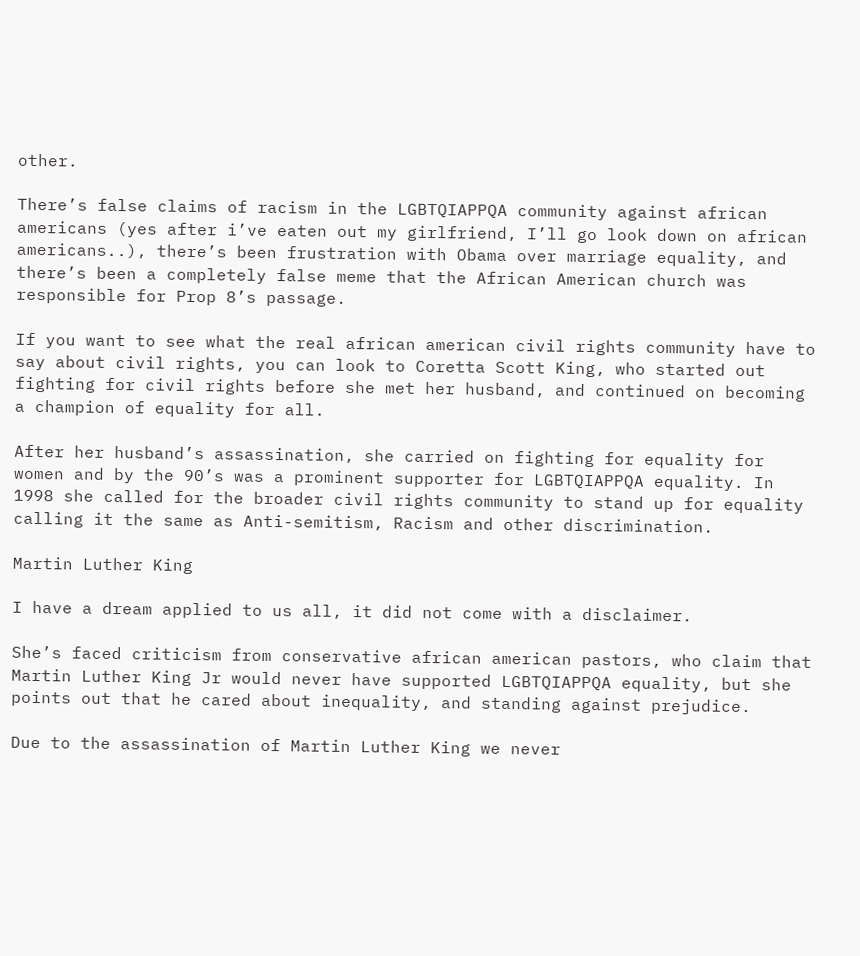other.

There’s false claims of racism in the LGBTQIAPPQA community against african americans (yes after i’ve eaten out my girlfriend, I’ll go look down on african americans..), there’s been frustration with Obama over marriage equality, and there’s been a completely false meme that the African American church was responsible for Prop 8’s passage.

If you want to see what the real african american civil rights community have to say about civil rights, you can look to Coretta Scott King, who started out fighting for civil rights before she met her husband, and continued on becoming a champion of equality for all.

After her husband’s assassination, she carried on fighting for equality for women and by the 90’s was a prominent supporter for LGBTQIAPPQA equality. In 1998 she called for the broader civil rights community to stand up for equality calling it the same as Anti-semitism, Racism and other discrimination.

Martin Luther King

I have a dream applied to us all, it did not come with a disclaimer.

She’s faced criticism from conservative african american pastors, who claim that Martin Luther King Jr would never have supported LGBTQIAPPQA equality, but she points out that he cared about inequality, and standing against prejudice.

Due to the assassination of Martin Luther King we never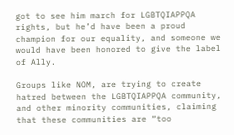got to see him march for LGBTQIAPPQA rights, but he’d have been a proud champion for our equality, and someone we would have been honored to give the label of Ally.

Groups like NOM, are trying to create hatred between the LGBTQIAPPQA community, and other minority communities, claiming that these communities are “too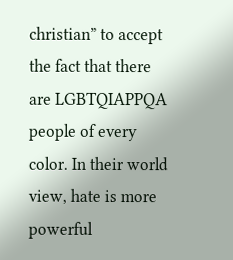christian” to accept the fact that there are LGBTQIAPPQA people of every color. In their world view, hate is more powerful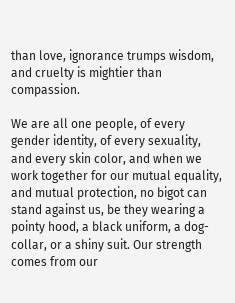than love, ignorance trumps wisdom, and cruelty is mightier than compassion.

We are all one people, of every gender identity, of every sexuality, and every skin color, and when we work together for our mutual equality, and mutual protection, no bigot can stand against us, be they wearing a pointy hood, a black uniform, a dog-collar, or a shiny suit. Our strength comes from our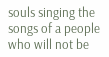souls singing the songs of a people who will not be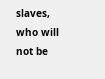slaves, who will not be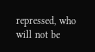repressed, who will not be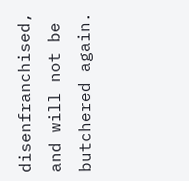disenfranchised, and will not be butchered again.